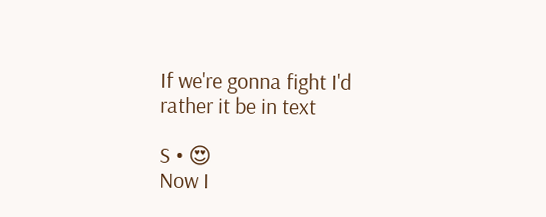If we're gonna fight I'd rather it be in text

S • 😍
Now I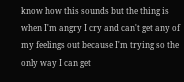know how this sounds but the thing is when I'm angry I cry and can't get any of my feelings out because I'm trying so the only way I can get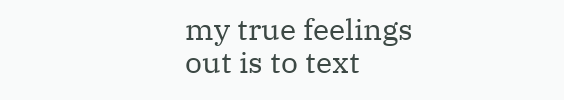my true feelings out is to text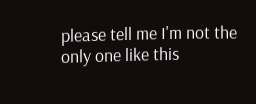please tell me I'm not the only one like this